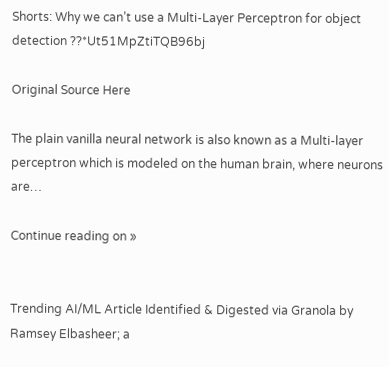Shorts: Why we can’t use a Multi-Layer Perceptron for object detection ??*Ut51MpZtiTQB96bj

Original Source Here

The plain vanilla neural network is also known as a Multi-layer perceptron which is modeled on the human brain, where neurons are…

Continue reading on »


Trending AI/ML Article Identified & Digested via Granola by Ramsey Elbasheer; a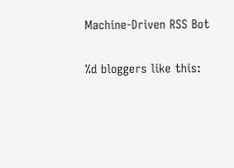Machine-Driven RSS Bot

%d bloggers like this: